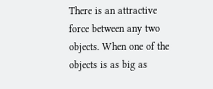There is an attractive force between any two objects. When one of the objects is as big as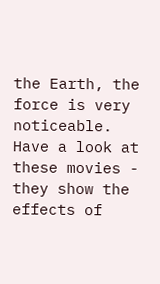the Earth, the force is very noticeable.
Have a look at these movies - they show the effects of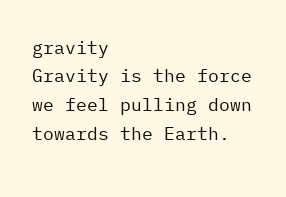gravity
Gravity is the force we feel pulling down towards the Earth.